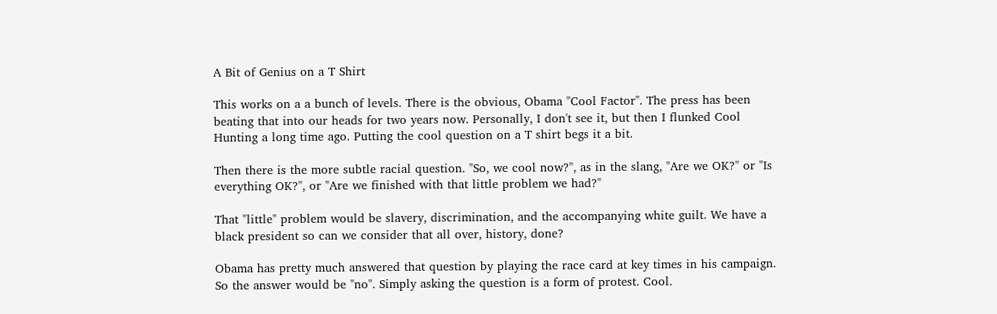A Bit of Genius on a T Shirt

This works on a a bunch of levels. There is the obvious, Obama "Cool Factor". The press has been beating that into our heads for two years now. Personally, I don't see it, but then I flunked Cool Hunting a long time ago. Putting the cool question on a T shirt begs it a bit.

Then there is the more subtle racial question. "So, we cool now?", as in the slang, "Are we OK?" or "Is everything OK?", or "Are we finished with that little problem we had?"

That "little" problem would be slavery, discrimination, and the accompanying white guilt. We have a black president so can we consider that all over, history, done?

Obama has pretty much answered that question by playing the race card at key times in his campaign. So the answer would be "no". Simply asking the question is a form of protest. Cool.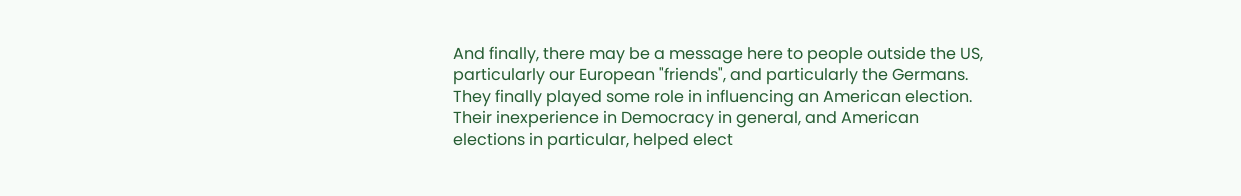And finally, there may be a message here to people outside the US, particularly our European "friends", and particularly the Germans. They finally played some role in influencing an American election. Their inexperience in Democracy in general, and American elections in particular, helped elect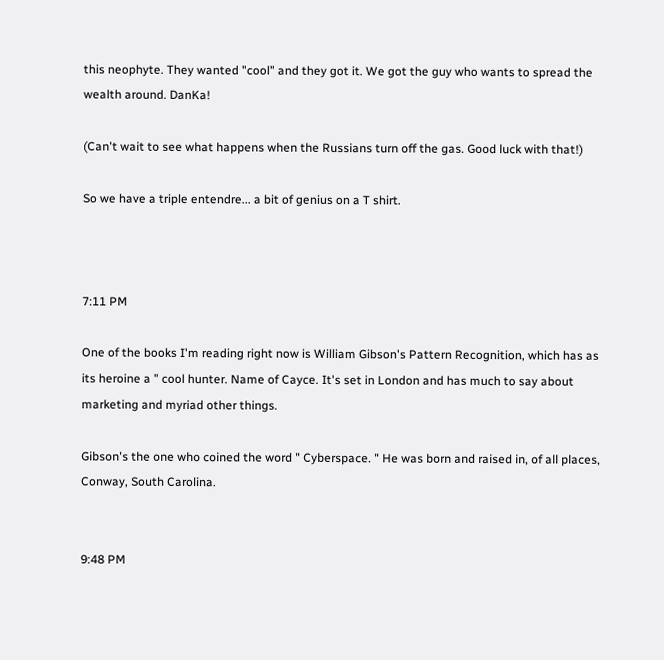this neophyte. They wanted "cool" and they got it. We got the guy who wants to spread the wealth around. DanKa!

(Can't wait to see what happens when the Russians turn off the gas. Good luck with that!)

So we have a triple entendre... a bit of genius on a T shirt.



7:11 PM

One of the books I'm reading right now is William Gibson's Pattern Recognition, which has as its heroine a " cool hunter. Name of Cayce. It's set in London and has much to say about marketing and myriad other things.

Gibson's the one who coined the word " Cyberspace. " He was born and raised in, of all places, Conway, South Carolina.


9:48 PM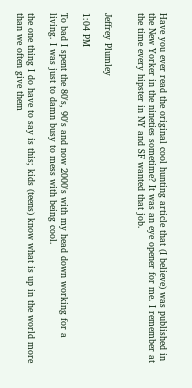Have you ever read the original cool hunting article that (I believe) was published in the New Yorker in the nineties sometime? It was an eye opener for me. I remember at the time every hipster in NY and SF wanted that job.


Jeffrey Plumley

1:04 PM

To bad I spent the 80's, 90's and now 2000's with my head down working for a living. I was just to damn busy to mess with being cool.

the one thing I do have to say is this; kids (teens) know what is up in the world more than we often give them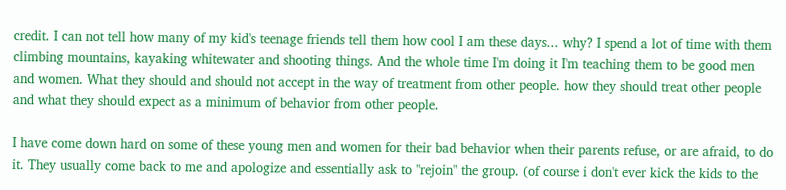credit. I can not tell how many of my kid's teenage friends tell them how cool I am these days... why? I spend a lot of time with them climbing mountains, kayaking whitewater and shooting things. And the whole time I'm doing it I'm teaching them to be good men and women. What they should and should not accept in the way of treatment from other people. how they should treat other people and what they should expect as a minimum of behavior from other people.

I have come down hard on some of these young men and women for their bad behavior when their parents refuse, or are afraid, to do it. They usually come back to me and apologize and essentially ask to "rejoin" the group. (of course i don't ever kick the kids to the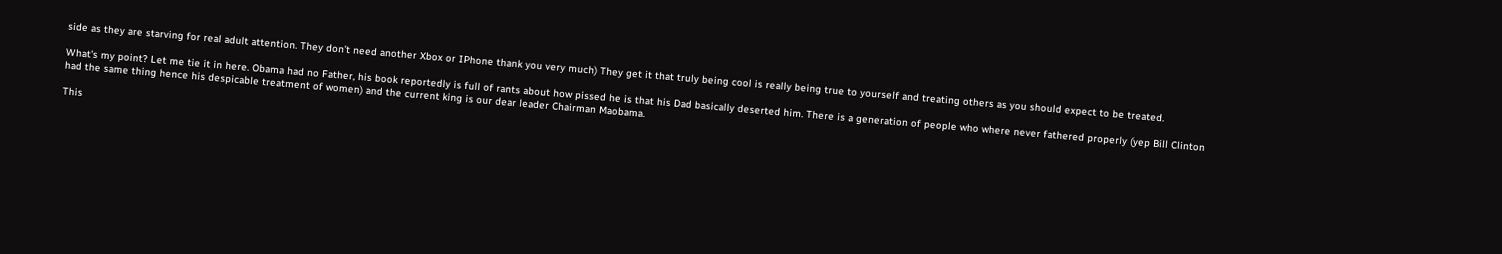side as they are starving for real adult attention. They don't need another Xbox or IPhone thank you very much) They get it that truly being cool is really being true to yourself and treating others as you should expect to be treated.

What's my point? Let me tie it in here. Obama had no Father, his book reportedly is full of rants about how pissed he is that his Dad basically deserted him. There is a generation of people who where never fathered properly (yep Bill Clinton had the same thing hence his despicable treatment of women) and the current king is our dear leader Chairman Maobama.

This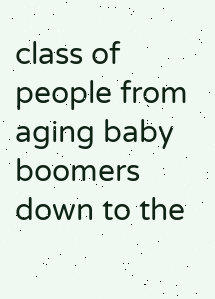class of people from aging baby boomers down to the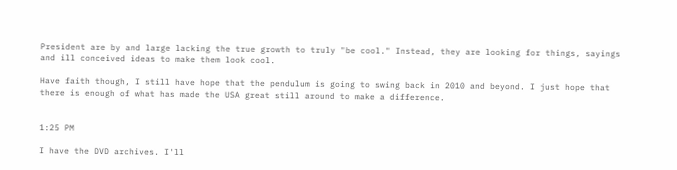President are by and large lacking the true growth to truly "be cool." Instead, they are looking for things, sayings and ill conceived ideas to make them look cool.

Have faith though, I still have hope that the pendulum is going to swing back in 2010 and beyond. I just hope that there is enough of what has made the USA great still around to make a difference.


1:25 PM

I have the DVD archives. I'll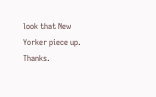look that New Yorker piece up. Thanks.